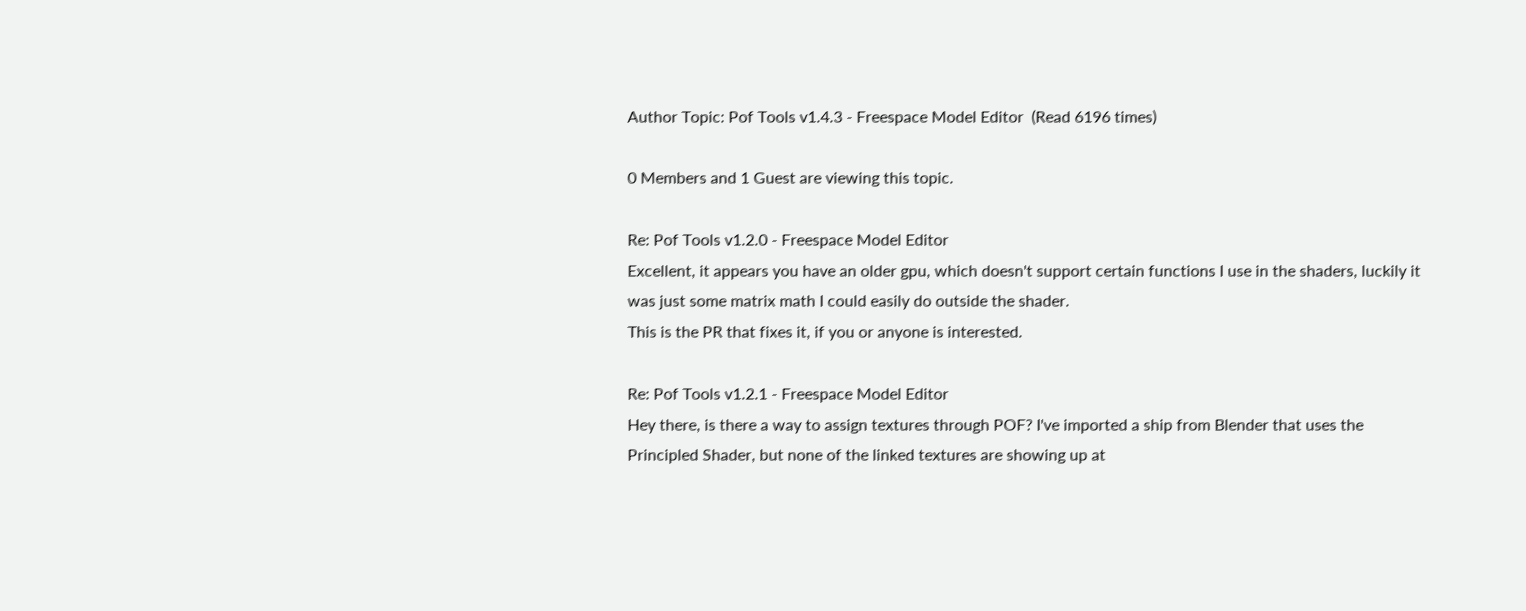Author Topic: Pof Tools v1.4.3 - Freespace Model Editor  (Read 6196 times)

0 Members and 1 Guest are viewing this topic.

Re: Pof Tools v1.2.0 - Freespace Model Editor
Excellent, it appears you have an older gpu, which doesn't support certain functions I use in the shaders, luckily it was just some matrix math I could easily do outside the shader.
This is the PR that fixes it, if you or anyone is interested.

Re: Pof Tools v1.2.1 - Freespace Model Editor
Hey there, is there a way to assign textures through POF? I've imported a ship from Blender that uses the Principled Shader, but none of the linked textures are showing up at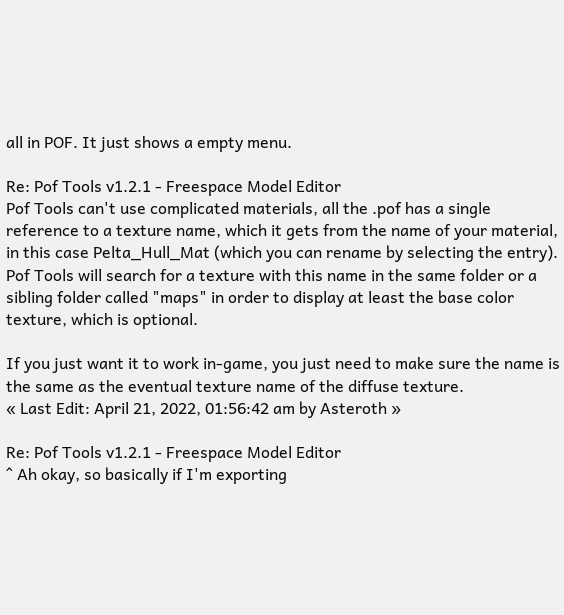all in POF. It just shows a empty menu.

Re: Pof Tools v1.2.1 - Freespace Model Editor
Pof Tools can't use complicated materials, all the .pof has a single reference to a texture name, which it gets from the name of your material, in this case Pelta_Hull_Mat (which you can rename by selecting the entry). Pof Tools will search for a texture with this name in the same folder or a sibling folder called "maps" in order to display at least the base color texture, which is optional.

If you just want it to work in-game, you just need to make sure the name is the same as the eventual texture name of the diffuse texture.
« Last Edit: April 21, 2022, 01:56:42 am by Asteroth »

Re: Pof Tools v1.2.1 - Freespace Model Editor
^ Ah okay, so basically if I'm exporting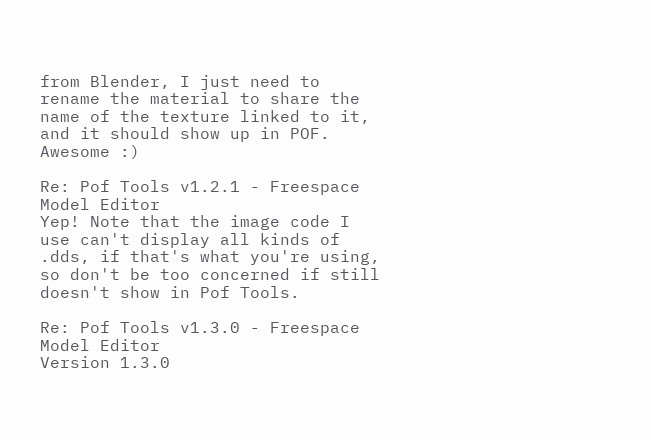from Blender, I just need to rename the material to share the name of the texture linked to it, and it should show up in POF. Awesome :)

Re: Pof Tools v1.2.1 - Freespace Model Editor
Yep! Note that the image code I use can't display all kinds of .dds, if that's what you're using, so don't be too concerned if still doesn't show in Pof Tools.

Re: Pof Tools v1.3.0 - Freespace Model Editor
Version 1.3.0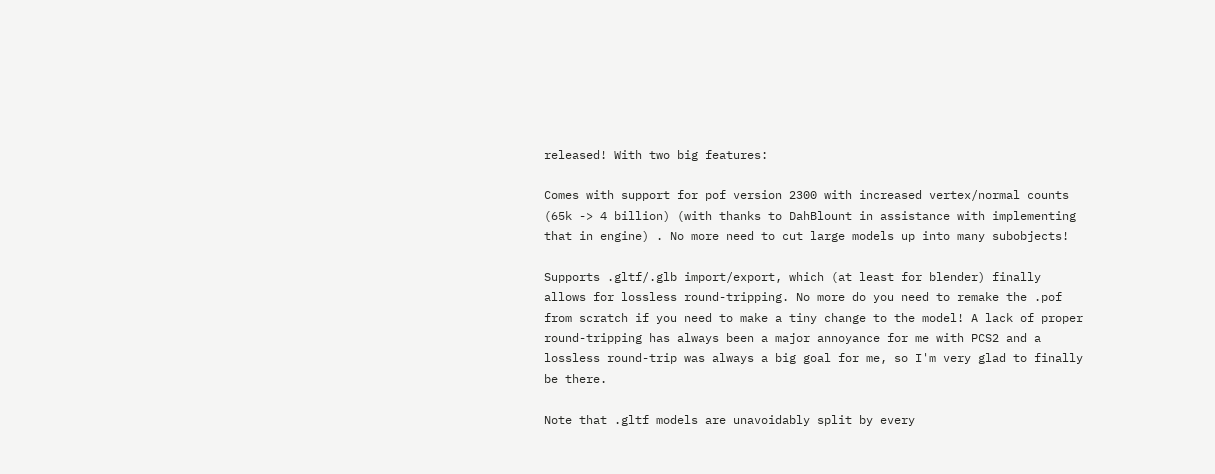released! With two big features:

Comes with support for pof version 2300 with increased vertex/normal counts (65k -> 4 billion) (with thanks to DahBlount in assistance with implementing that in engine) . No more need to cut large models up into many subobjects!

Supports .gltf/.glb import/export, which (at least for blender) finally allows for lossless round-tripping. No more do you need to remake the .pof from scratch if you need to make a tiny change to the model! A lack of proper round-tripping has always been a major annoyance for me with PCS2 and a lossless round-trip was always a big goal for me, so I'm very glad to finally be there.

Note that .gltf models are unavoidably split by every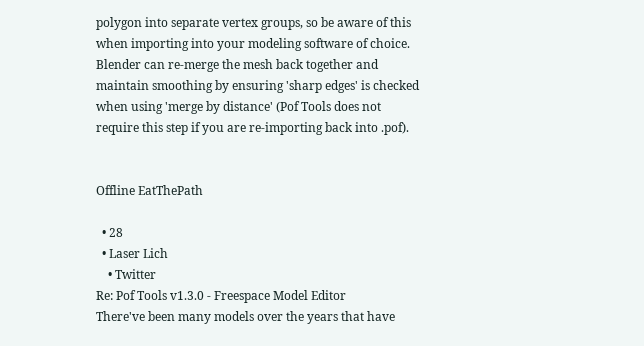polygon into separate vertex groups, so be aware of this when importing into your modeling software of choice. Blender can re-merge the mesh back together and maintain smoothing by ensuring 'sharp edges' is checked when using 'merge by distance' (Pof Tools does not require this step if you are re-importing back into .pof).


Offline EatThePath

  • 28
  • Laser Lich
    • Twitter
Re: Pof Tools v1.3.0 - Freespace Model Editor
There've been many models over the years that have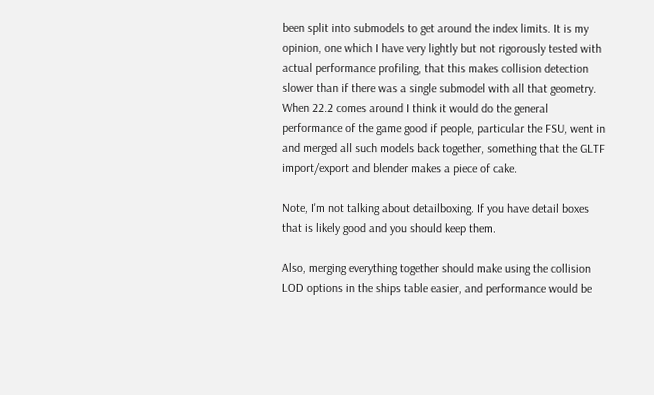been split into submodels to get around the index limits. It is my opinion, one which I have very lightly but not rigorously tested with actual performance profiling, that this makes collision detection slower than if there was a single submodel with all that geometry. When 22.2 comes around I think it would do the general performance of the game good if people, particular the FSU, went in and merged all such models back together, something that the GLTF import/export and blender makes a piece of cake.

Note, I'm not talking about detailboxing. If you have detail boxes that is likely good and you should keep them.

Also, merging everything together should make using the collision LOD options in the ships table easier, and performance would be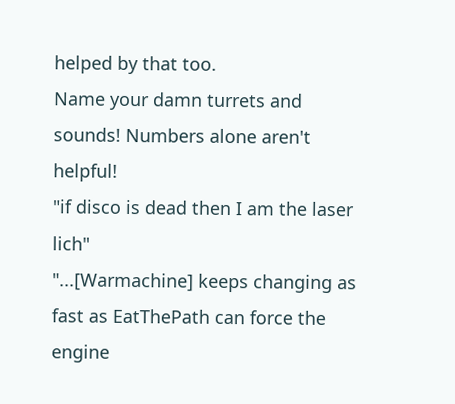helped by that too.
Name your damn turrets and sounds! Numbers alone aren't helpful!
"if disco is dead then I am the laser lich"
"...[Warmachine] keeps changing as fast as EatThePath can force the engine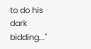to do his dark bidding..."